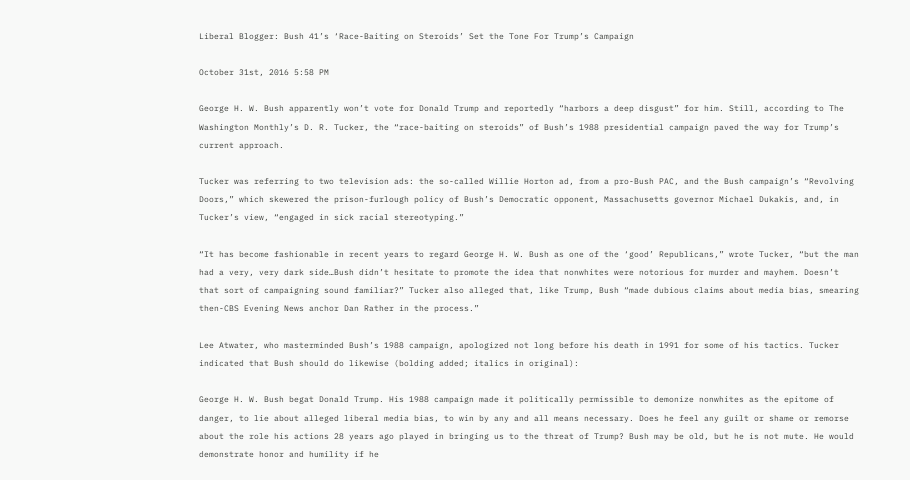Liberal Blogger: Bush 41’s ‘Race-Baiting on Steroids’ Set the Tone For Trump’s Campaign

October 31st, 2016 5:58 PM

George H. W. Bush apparently won’t vote for Donald Trump and reportedly “harbors a deep disgust” for him. Still, according to The Washington Monthly’s D. R. Tucker, the “race-baiting on steroids” of Bush’s 1988 presidential campaign paved the way for Trump’s current approach.

Tucker was referring to two television ads: the so-called Willie Horton ad, from a pro-Bush PAC, and the Bush campaign’s “Revolving Doors,” which skewered the prison-furlough policy of Bush’s Democratic opponent, Massachusetts governor Michael Dukakis, and, in Tucker’s view, “engaged in sick racial stereotyping.”

“It has become fashionable in recent years to regard George H. W. Bush as one of the ‘good’ Republicans,” wrote Tucker, “but the man had a very, very dark side…Bush didn’t hesitate to promote the idea that nonwhites were notorious for murder and mayhem. Doesn’t that sort of campaigning sound familiar?” Tucker also alleged that, like Trump, Bush “made dubious claims about media bias, smearing then-CBS Evening News anchor Dan Rather in the process.”

Lee Atwater, who masterminded Bush’s 1988 campaign, apologized not long before his death in 1991 for some of his tactics. Tucker indicated that Bush should do likewise (bolding added; italics in original):

George H. W. Bush begat Donald Trump. His 1988 campaign made it politically permissible to demonize nonwhites as the epitome of danger, to lie about alleged liberal media bias, to win by any and all means necessary. Does he feel any guilt or shame or remorse about the role his actions 28 years ago played in bringing us to the threat of Trump? Bush may be old, but he is not mute. He would demonstrate honor and humility if he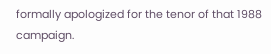formally apologized for the tenor of that 1988 campaign.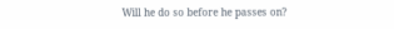Will he do so before he passes on?